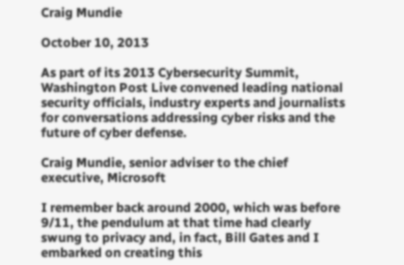Craig Mundie

October 10, 2013

As part of its 2013 Cybersecurity Summit, Washington Post Live convened leading national security officials, industry experts and journalists for conversations addressing cyber risks and the future of cyber defense.

Craig Mundie, senior adviser to the chief executive, Microsoft

I remember back around 2000, which was before 9/11, the pendulum at that time had clearly swung to privacy and, in fact, Bill Gates and I embarked on creating this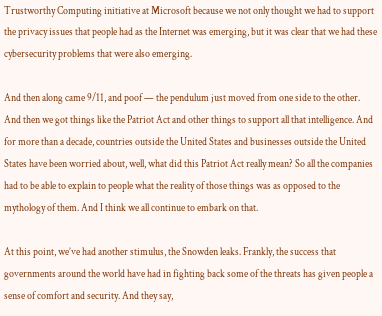Trustworthy Computing initiative at Microsoft because we not only thought we had to support the privacy issues that people had as the Internet was emerging, but it was clear that we had these cybersecurity problems that were also emerging.

And then along came 9/11, and poof — the pendulum just moved from one side to the other. And then we got things like the Patriot Act and other things to support all that intelligence. And for more than a decade, countries outside the United States and businesses outside the United States have been worried about, well, what did this Patriot Act really mean? So all the companies had to be able to explain to people what the reality of those things was as opposed to the mythology of them. And I think we all continue to embark on that.

At this point, we’ve had another stimulus, the Snowden leaks. Frankly, the success that governments around the world have had in fighting back some of the threats has given people a sense of comfort and security. And they say,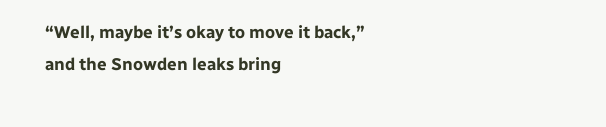“Well, maybe it’s okay to move it back,” and the Snowden leaks bring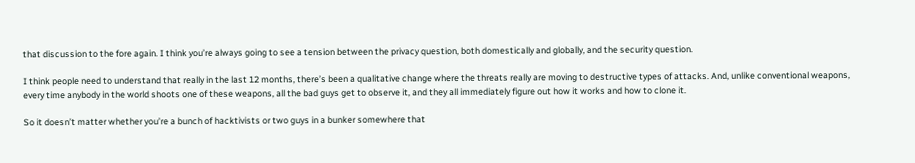that discussion to the fore again. I think you’re always going to see a tension between the privacy question, both domestically and globally, and the security question.

I think people need to understand that really in the last 12 months, there’s been a qualitative change where the threats really are moving to destructive types of attacks. And, unlike conventional weapons, every time anybody in the world shoots one of these weapons, all the bad guys get to observe it, and they all immediately figure out how it works and how to clone it.

So it doesn’t matter whether you’re a bunch of hacktivists or two guys in a bunker somewhere that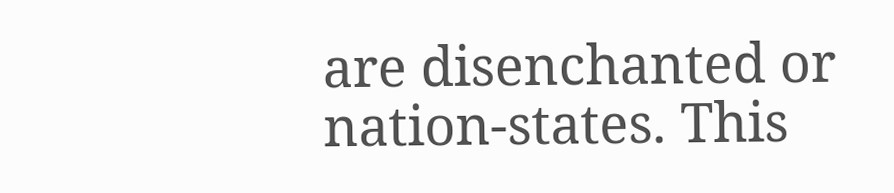are disenchanted or nation-states. This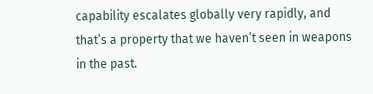capability escalates globally very rapidly, and that’s a property that we haven’t seen in weapons in the past.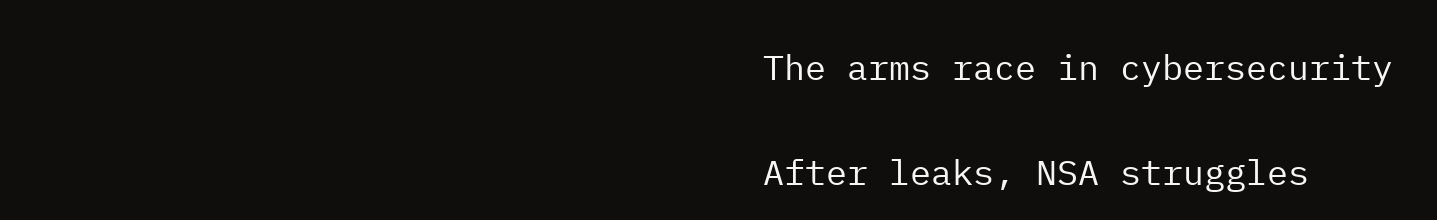The arms race in cybersecurity

After leaks, NSA struggles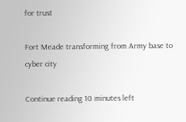for trust

Fort Meade transforming from Army base to cyber city

Continue reading 10 minutes left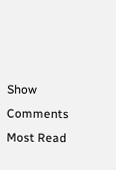Show Comments
Most Read